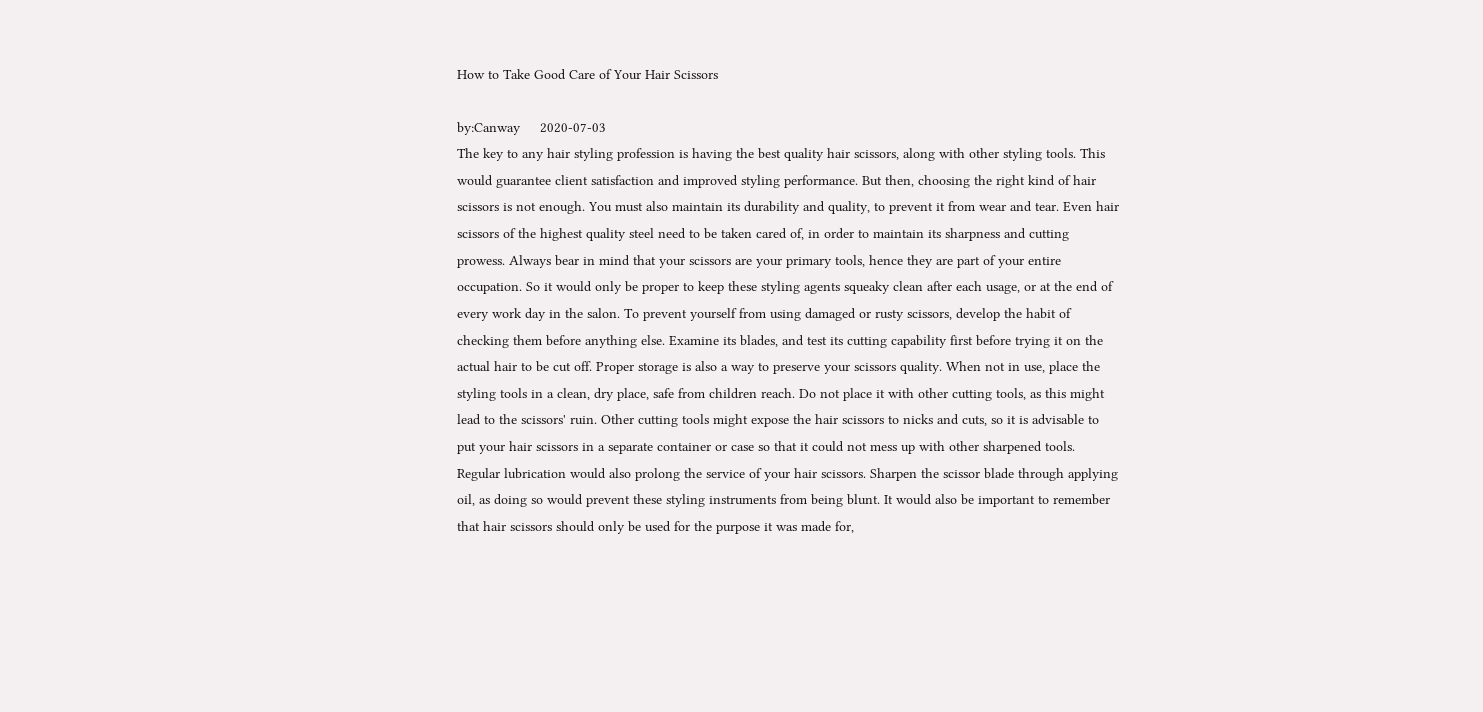How to Take Good Care of Your Hair Scissors

by:Canway     2020-07-03
The key to any hair styling profession is having the best quality hair scissors, along with other styling tools. This would guarantee client satisfaction and improved styling performance. But then, choosing the right kind of hair scissors is not enough. You must also maintain its durability and quality, to prevent it from wear and tear. Even hair scissors of the highest quality steel need to be taken cared of, in order to maintain its sharpness and cutting prowess. Always bear in mind that your scissors are your primary tools, hence they are part of your entire occupation. So it would only be proper to keep these styling agents squeaky clean after each usage, or at the end of every work day in the salon. To prevent yourself from using damaged or rusty scissors, develop the habit of checking them before anything else. Examine its blades, and test its cutting capability first before trying it on the actual hair to be cut off. Proper storage is also a way to preserve your scissors quality. When not in use, place the styling tools in a clean, dry place, safe from children reach. Do not place it with other cutting tools, as this might lead to the scissors' ruin. Other cutting tools might expose the hair scissors to nicks and cuts, so it is advisable to put your hair scissors in a separate container or case so that it could not mess up with other sharpened tools. Regular lubrication would also prolong the service of your hair scissors. Sharpen the scissor blade through applying oil, as doing so would prevent these styling instruments from being blunt. It would also be important to remember that hair scissors should only be used for the purpose it was made for,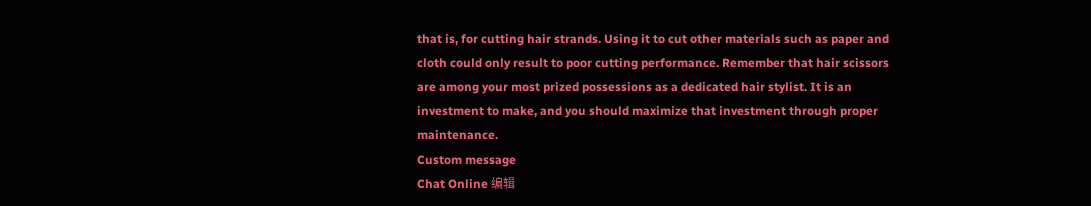that is, for cutting hair strands. Using it to cut other materials such as paper and cloth could only result to poor cutting performance. Remember that hair scissors are among your most prized possessions as a dedicated hair stylist. It is an investment to make, and you should maximize that investment through proper maintenance.
Custom message
Chat Online 编辑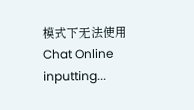模式下无法使用
Chat Online inputting...